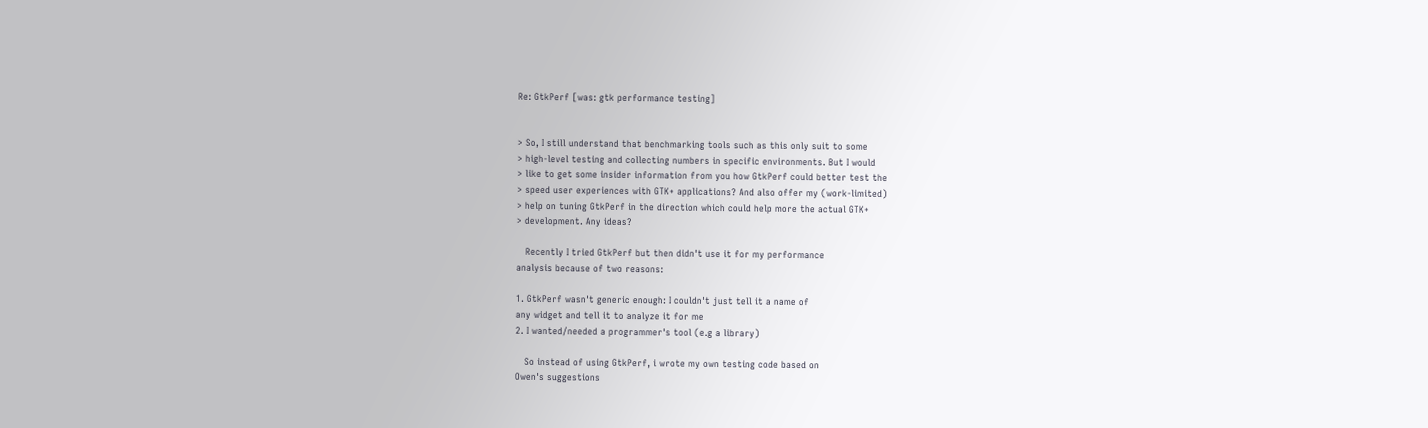Re: GtkPerf [was: gtk performance testing]


> So, I still understand that benchmarking tools such as this only suit to some
> high-level testing and collecting numbers in specific environments. But I would
> like to get some insider information from you how GtkPerf could better test the
> speed user experiences with GTK+ applications? And also offer my (work-limited)
> help on tuning GtkPerf in the direction which could help more the actual GTK+
> development. Any ideas?

   Recently I tried GtkPerf but then didn't use it for my performance
analysis because of two reasons:

1. GtkPerf wasn't generic enough: I couldn't just tell it a name of
any widget and tell it to analyze it for me
2. I wanted/needed a programmer's tool (e.g a library)

   So instead of using GtkPerf, i wrote my own testing code based on
Owen's suggestions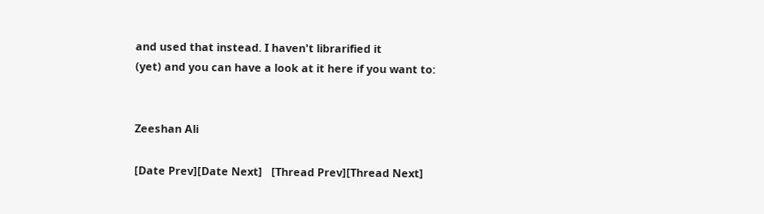and used that instead. I haven't librarified it
(yet) and you can have a look at it here if you want to:


Zeeshan Ali

[Date Prev][Date Next]   [Thread Prev][Thread Next]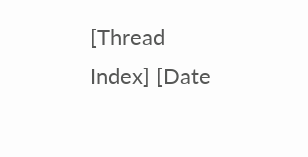[Thread Index] [Date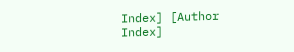Index] [Author Index]